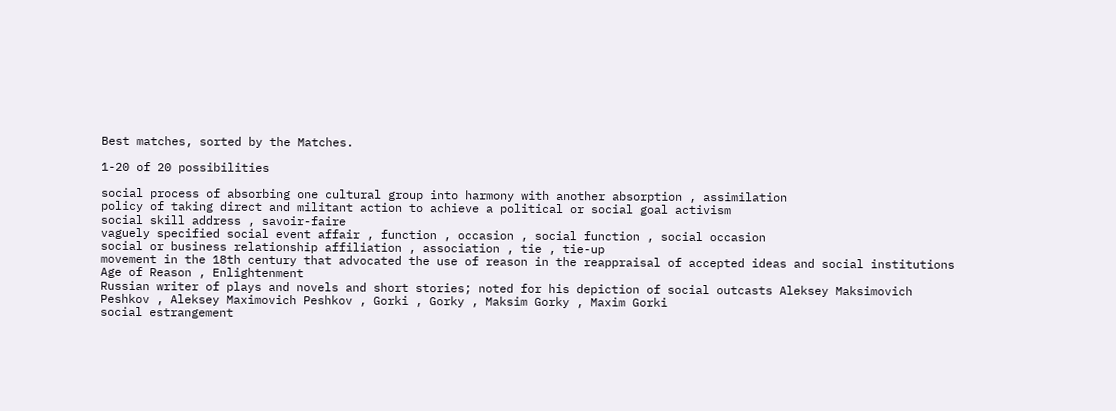Best matches, sorted by the Matches.

1-20 of 20 possibilities

social process of absorbing one cultural group into harmony with another absorption , assimilation
policy of taking direct and militant action to achieve a political or social goal activism
social skill address , savoir-faire
vaguely specified social event affair , function , occasion , social function , social occasion
social or business relationship affiliation , association , tie , tie-up
movement in the 18th century that advocated the use of reason in the reappraisal of accepted ideas and social institutions Age of Reason , Enlightenment
Russian writer of plays and novels and short stories; noted for his depiction of social outcasts Aleksey Maksimovich Peshkov , Aleksey Maximovich Peshkov , Gorki , Gorky , Maksim Gorky , Maxim Gorki
social estrangement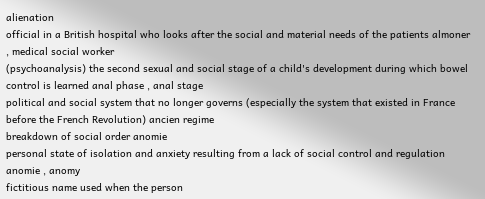alienation
official in a British hospital who looks after the social and material needs of the patients almoner , medical social worker
(psychoanalysis) the second sexual and social stage of a child's development during which bowel control is learned anal phase , anal stage
political and social system that no longer governs (especially the system that existed in France before the French Revolution) ancien regime
breakdown of social order anomie
personal state of isolation and anxiety resulting from a lack of social control and regulation anomie , anomy
fictitious name used when the person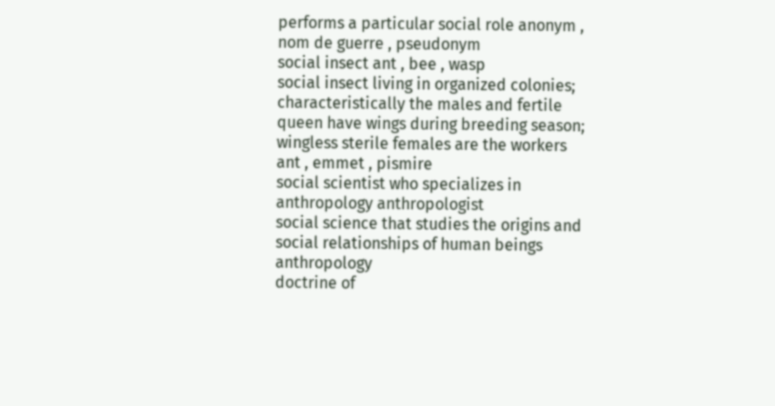performs a particular social role anonym , nom de guerre , pseudonym
social insect ant , bee , wasp
social insect living in organized colonies; characteristically the males and fertile queen have wings during breeding season; wingless sterile females are the workers ant , emmet , pismire
social scientist who specializes in anthropology anthropologist
social science that studies the origins and social relationships of human beings anthropology
doctrine of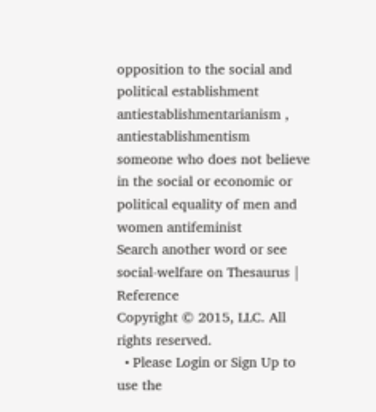opposition to the social and political establishment antiestablishmentarianism , antiestablishmentism
someone who does not believe in the social or economic or political equality of men and women antifeminist
Search another word or see social-welfare on Thesaurus | Reference
Copyright © 2015, LLC. All rights reserved.
  • Please Login or Sign Up to use the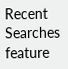Recent Searches feature